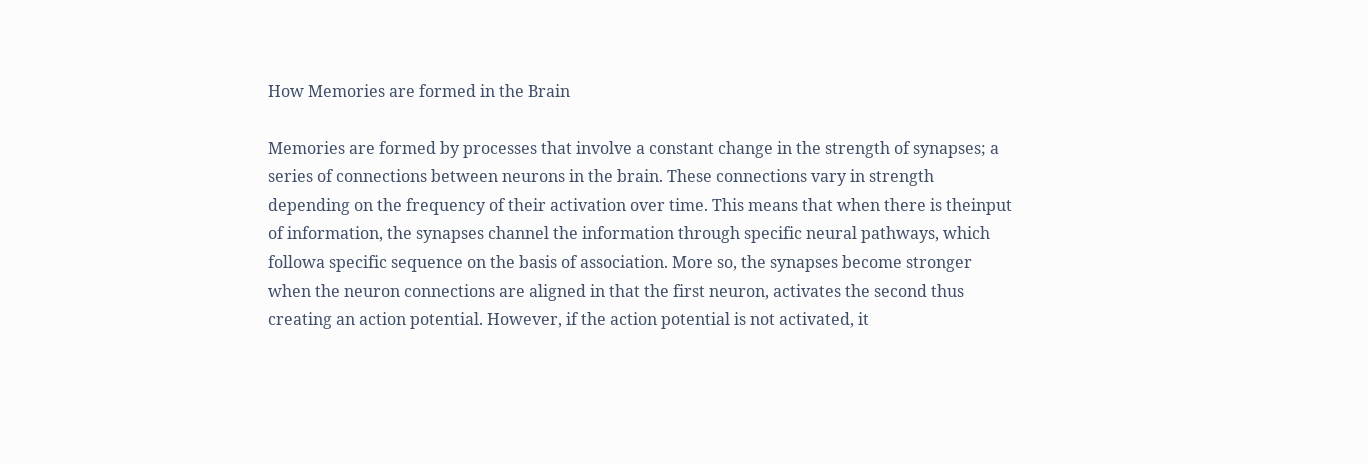How Memories are formed in the Brain

Memories are formed by processes that involve a constant change in the strength of synapses; a series of connections between neurons in the brain. These connections vary in strength depending on the frequency of their activation over time. This means that when there is theinput of information, the synapses channel the information through specific neural pathways, which followa specific sequence on the basis of association. More so, the synapses become stronger when the neuron connections are aligned in that the first neuron, activates the second thus creating an action potential. However, if the action potential is not activated, it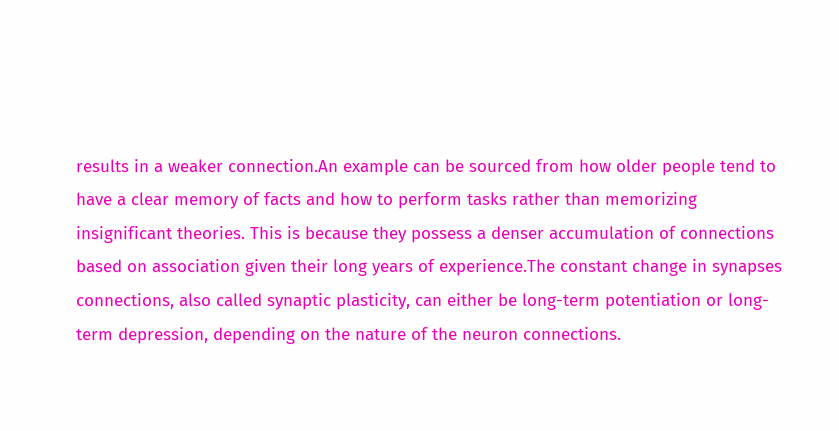results in a weaker connection.An example can be sourced from how older people tend to have a clear memory of facts and how to perform tasks rather than memorizing insignificant theories. This is because they possess a denser accumulation of connections based on association given their long years of experience.The constant change in synapses connections, also called synaptic plasticity, can either be long-term potentiation or long-term depression, depending on the nature of the neuron connections.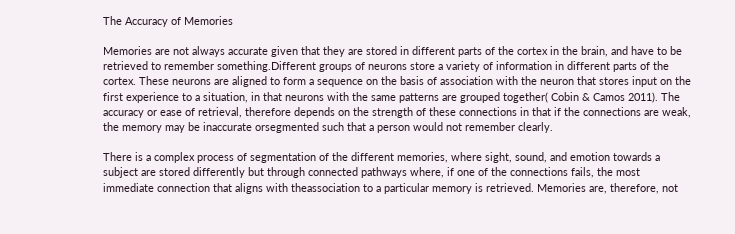The Accuracy of Memories

Memories are not always accurate given that they are stored in different parts of the cortex in the brain, and have to be retrieved to remember something.Different groups of neurons store a variety of information in different parts of the cortex. These neurons are aligned to form a sequence on the basis of association with the neuron that stores input on the first experience to a situation, in that neurons with the same patterns are grouped together( Cobin & Camos 2011). The accuracy or ease of retrieval, therefore depends on the strength of these connections in that if the connections are weak, the memory may be inaccurate orsegmented such that a person would not remember clearly.

There is a complex process of segmentation of the different memories, where sight, sound, and emotion towards a subject are stored differently but through connected pathways where, if one of the connections fails, the most immediate connection that aligns with theassociation to a particular memory is retrieved. Memories are, therefore, not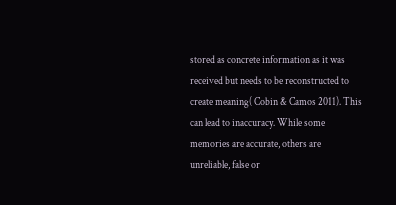stored as concrete information as it was received but needs to be reconstructed to create meaning( Cobin & Camos 2011). This can lead to inaccuracy. While some memories are accurate, others are unreliable, false or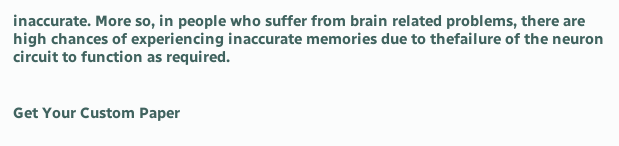inaccurate. More so, in people who suffer from brain related problems, there are high chances of experiencing inaccurate memories due to thefailure of the neuron circuit to function as required.


Get Your Custom Paper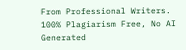From Professional Writers. 100% Plagiarism Free, No AI Generated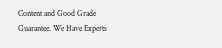Content and Good Grade Guarantee. We Have Experts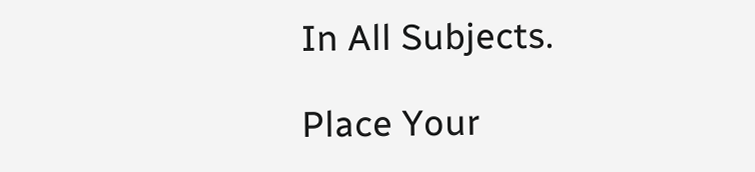In All Subjects.

Place Your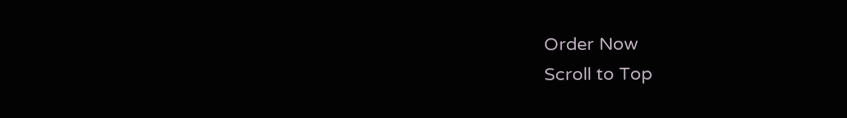Order Now
Scroll to Top